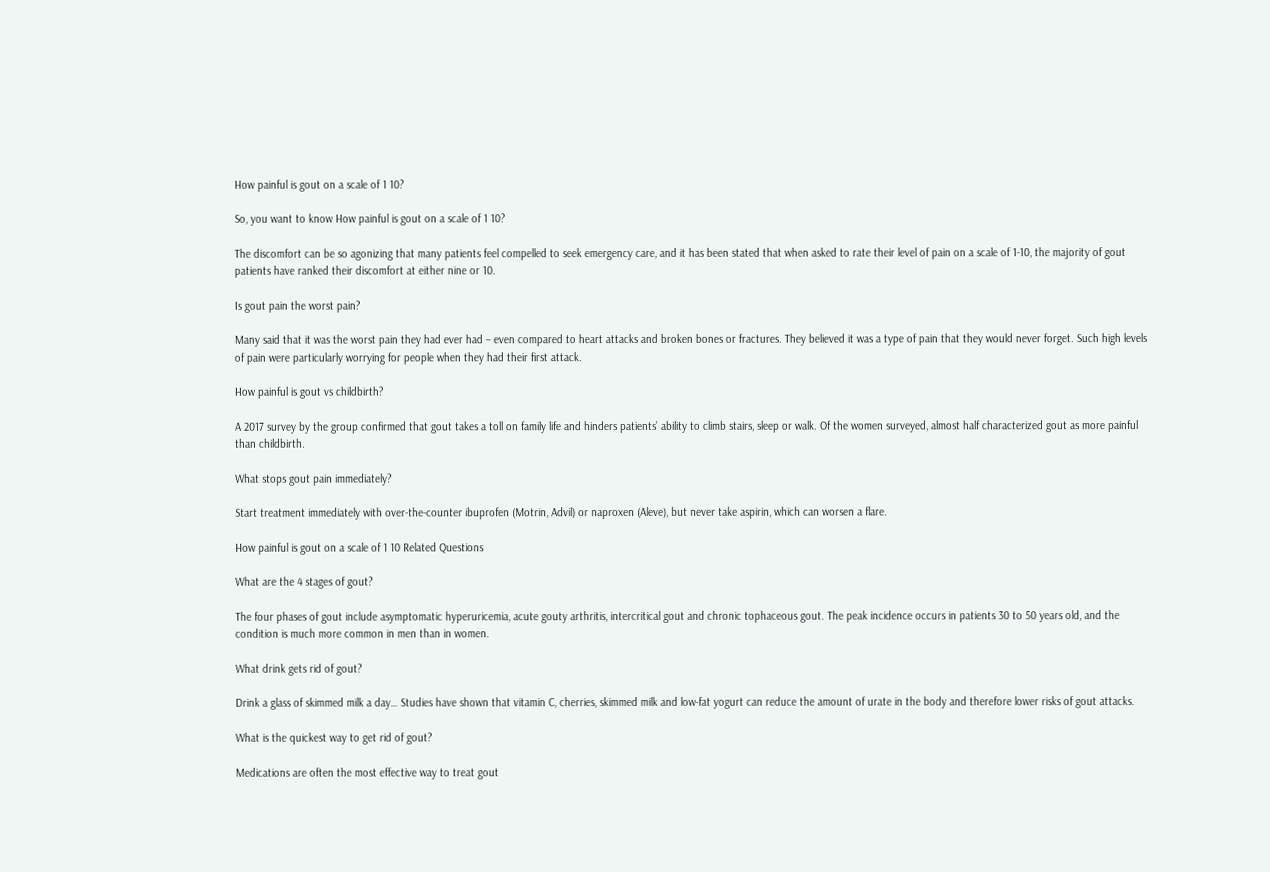How painful is gout on a scale of 1 10?

So, you want to know How painful is gout on a scale of 1 10?

The discomfort can be so agonizing that many patients feel compelled to seek emergency care, and it has been stated that when asked to rate their level of pain on a scale of 1-10, the majority of gout patients have ranked their discomfort at either nine or 10.

Is gout pain the worst pain?

Many said that it was the worst pain they had ever had – even compared to heart attacks and broken bones or fractures. They believed it was a type of pain that they would never forget. Such high levels of pain were particularly worrying for people when they had their first attack.

How painful is gout vs childbirth?

A 2017 survey by the group confirmed that gout takes a toll on family life and hinders patients’ ability to climb stairs, sleep or walk. Of the women surveyed, almost half characterized gout as more painful than childbirth.

What stops gout pain immediately?

Start treatment immediately with over-the-counter ibuprofen (Motrin, Advil) or naproxen (Aleve), but never take aspirin, which can worsen a flare.

How painful is gout on a scale of 1 10 Related Questions

What are the 4 stages of gout?

The four phases of gout include asymptomatic hyperuricemia, acute gouty arthritis, intercritical gout and chronic tophaceous gout. The peak incidence occurs in patients 30 to 50 years old, and the condition is much more common in men than in women.

What drink gets rid of gout?

Drink a glass of skimmed milk a day… Studies have shown that vitamin C, cherries, skimmed milk and low-fat yogurt can reduce the amount of urate in the body and therefore lower risks of gout attacks.

What is the quickest way to get rid of gout?

Medications are often the most effective way to treat gout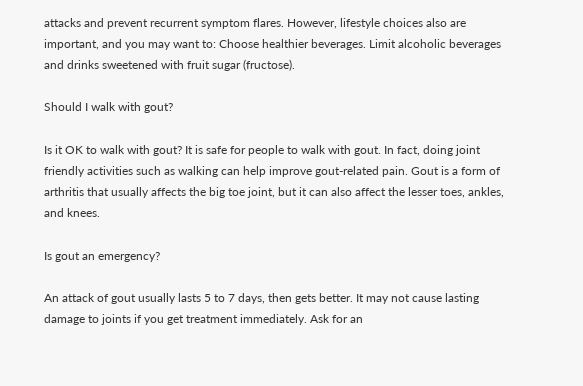attacks and prevent recurrent symptom flares. However, lifestyle choices also are important, and you may want to: Choose healthier beverages. Limit alcoholic beverages and drinks sweetened with fruit sugar (fructose).

Should I walk with gout?

Is it OK to walk with gout? It is safe for people to walk with gout. In fact, doing joint friendly activities such as walking can help improve gout-related pain. Gout is a form of arthritis that usually affects the big toe joint, but it can also affect the lesser toes, ankles, and knees.

Is gout an emergency?

An attack of gout usually lasts 5 to 7 days, then gets better. It may not cause lasting damage to joints if you get treatment immediately. Ask for an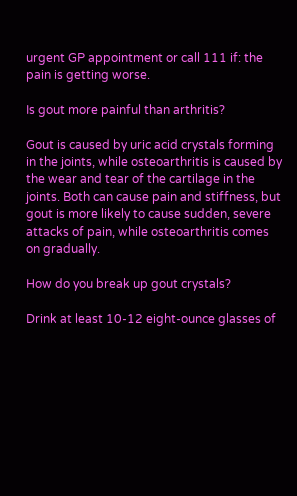urgent GP appointment or call 111 if: the pain is getting worse.

Is gout more painful than arthritis?

Gout is caused by uric acid crystals forming in the joints, while osteoarthritis is caused by the wear and tear of the cartilage in the joints. Both can cause pain and stiffness, but gout is more likely to cause sudden, severe attacks of pain, while osteoarthritis comes on gradually.

How do you break up gout crystals?

Drink at least 10-12 eight-ounce glasses of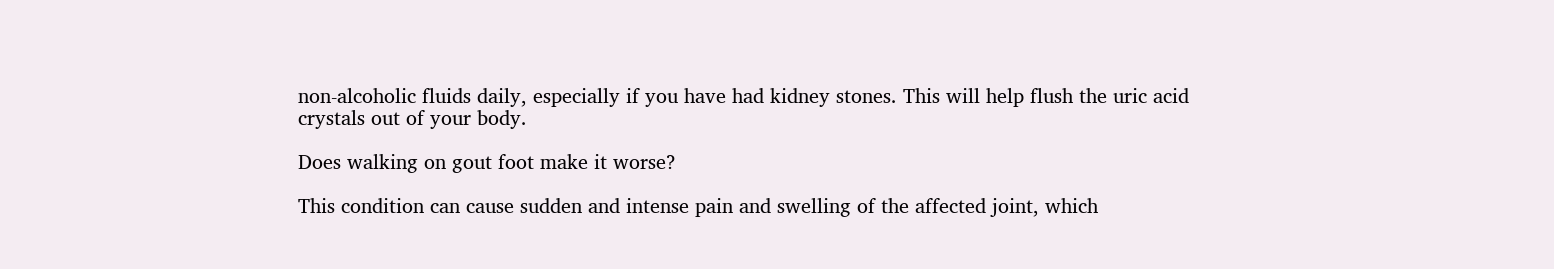non-alcoholic fluids daily, especially if you have had kidney stones. This will help flush the uric acid crystals out of your body.

Does walking on gout foot make it worse?

This condition can cause sudden and intense pain and swelling of the affected joint, which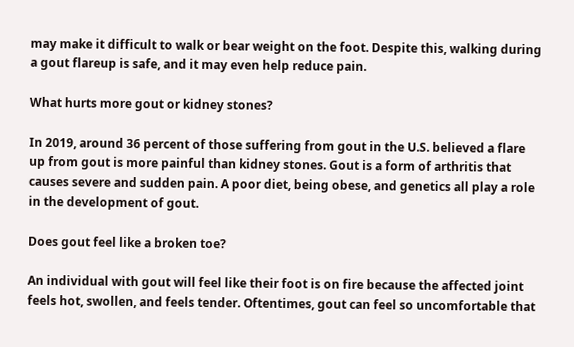may make it difficult to walk or bear weight on the foot. Despite this, walking during a gout flareup is safe, and it may even help reduce pain.

What hurts more gout or kidney stones?

In 2019, around 36 percent of those suffering from gout in the U.S. believed a flare up from gout is more painful than kidney stones. Gout is a form of arthritis that causes severe and sudden pain. A poor diet, being obese, and genetics all play a role in the development of gout.

Does gout feel like a broken toe?

An individual with gout will feel like their foot is on fire because the affected joint feels hot, swollen, and feels tender. Oftentimes, gout can feel so uncomfortable that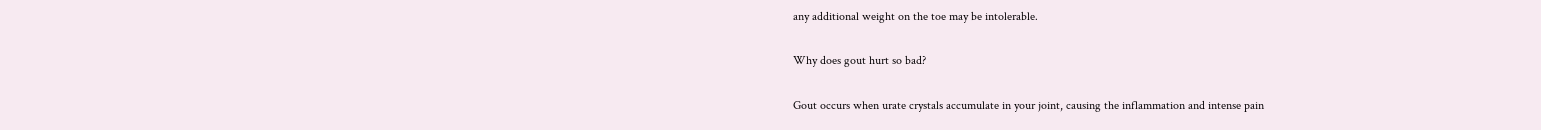any additional weight on the toe may be intolerable.

Why does gout hurt so bad?

Gout occurs when urate crystals accumulate in your joint, causing the inflammation and intense pain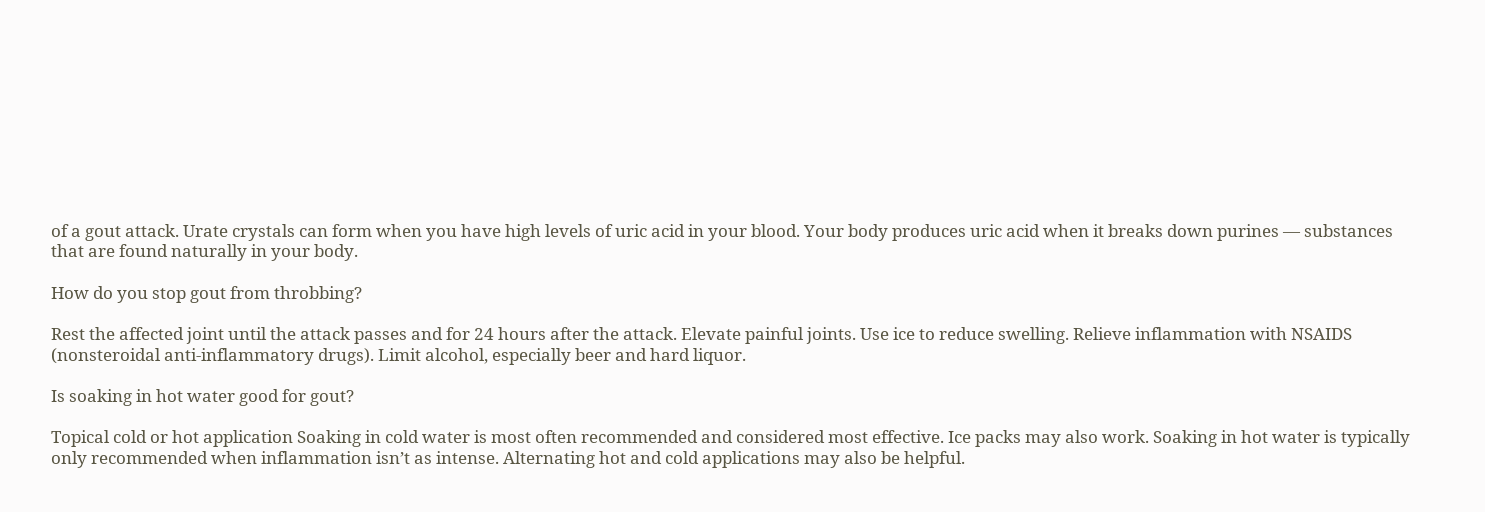of a gout attack. Urate crystals can form when you have high levels of uric acid in your blood. Your body produces uric acid when it breaks down purines — substances that are found naturally in your body.

How do you stop gout from throbbing?

Rest the affected joint until the attack passes and for 24 hours after the attack. Elevate painful joints. Use ice to reduce swelling. Relieve inflammation with NSAIDS (nonsteroidal anti-inflammatory drugs). Limit alcohol, especially beer and hard liquor.

Is soaking in hot water good for gout?

Topical cold or hot application Soaking in cold water is most often recommended and considered most effective. Ice packs may also work. Soaking in hot water is typically only recommended when inflammation isn’t as intense. Alternating hot and cold applications may also be helpful.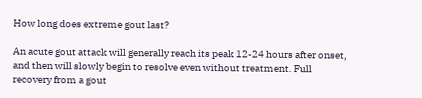How long does extreme gout last?

An acute gout attack will generally reach its peak 12-24 hours after onset, and then will slowly begin to resolve even without treatment. Full recovery from a gout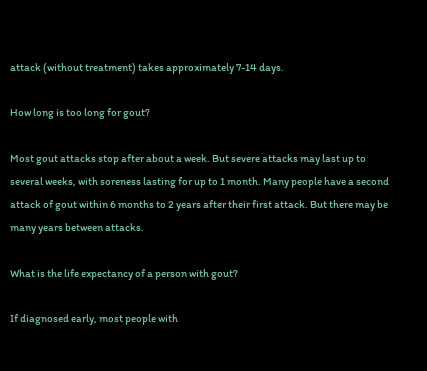attack (without treatment) takes approximately 7-14 days.

How long is too long for gout?

Most gout attacks stop after about a week. But severe attacks may last up to several weeks, with soreness lasting for up to 1 month. Many people have a second attack of gout within 6 months to 2 years after their first attack. But there may be many years between attacks.

What is the life expectancy of a person with gout?

If diagnosed early, most people with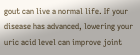gout can live a normal life. If your disease has advanced, lowering your uric acid level can improve joint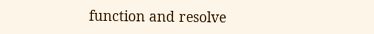function and resolve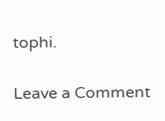tophi.

Leave a Comment